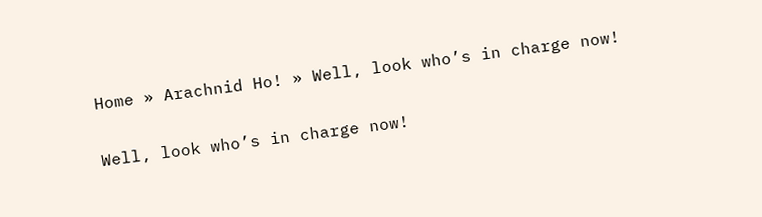Home » Arachnid Ho! » Well, look who’s in charge now!

Well, look who’s in charge now!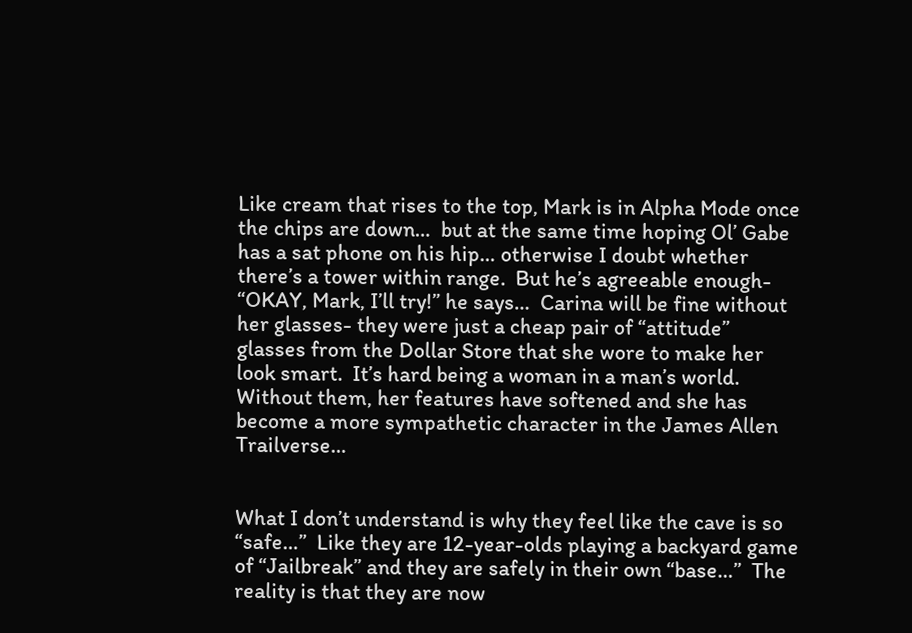Like cream that rises to the top, Mark is in Alpha Mode once the chips are down…  but at the same time hoping Ol’ Gabe has a sat phone on his hip… otherwise I doubt whether there’s a tower within range.  But he’s agreeable enough- “OKAY, Mark, I’ll try!” he says…  Carina will be fine without her glasses- they were just a cheap pair of “attitude” glasses from the Dollar Store that she wore to make her look smart.  It’s hard being a woman in a man’s world.   Without them, her features have softened and she has become a more sympathetic character in the James Allen Trailverse…


What I don’t understand is why they feel like the cave is so “safe…”  Like they are 12-year-olds playing a backyard game of “Jailbreak” and they are safely in their own “base…”  The reality is that they are now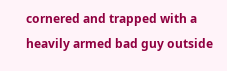cornered and trapped with a heavily armed bad guy outside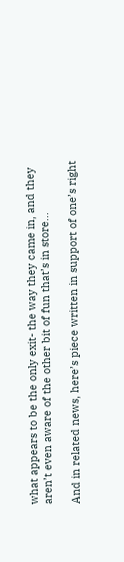what appears to be the only exit- the way they came in, and they aren’t even aware of the other bit of fun that’s in store…

And in related news, here’s piece written in support of one’s right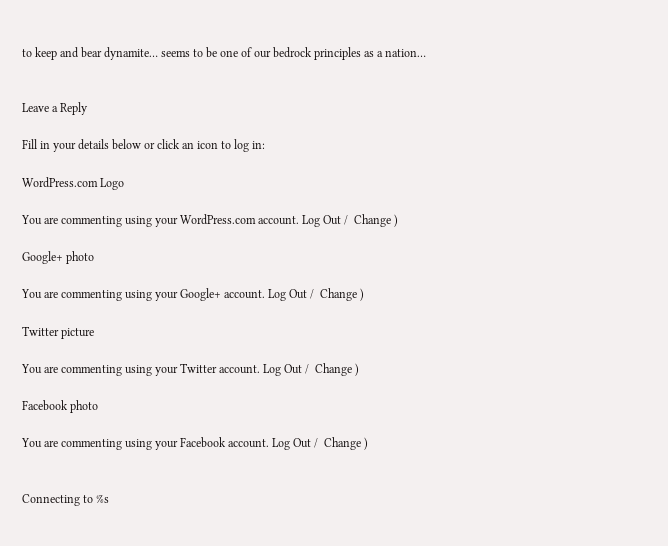to keep and bear dynamite… seems to be one of our bedrock principles as a nation…


Leave a Reply

Fill in your details below or click an icon to log in:

WordPress.com Logo

You are commenting using your WordPress.com account. Log Out /  Change )

Google+ photo

You are commenting using your Google+ account. Log Out /  Change )

Twitter picture

You are commenting using your Twitter account. Log Out /  Change )

Facebook photo

You are commenting using your Facebook account. Log Out /  Change )


Connecting to %s